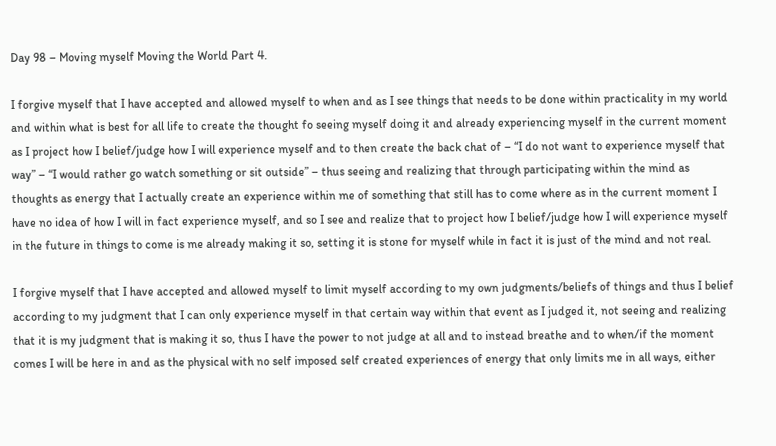Day 98 – Moving myself Moving the World Part 4.

I forgive myself that I have accepted and allowed myself to when and as I see things that needs to be done within practicality in my world and within what is best for all life to create the thought fo seeing myself doing it and already experiencing myself in the current moment as I project how I belief/judge how I will experience myself and to then create the back chat of – “I do not want to experience myself that way” – “I would rather go watch something or sit outside” – thus seeing and realizing that through participating within the mind as thoughts as energy that I actually create an experience within me of something that still has to come where as in the current moment I have no idea of how I will in fact experience myself, and so I see and realize that to project how I belief/judge how I will experience myself in the future in things to come is me already making it so, setting it is stone for myself while in fact it is just of the mind and not real.

I forgive myself that I have accepted and allowed myself to limit myself according to my own judgments/beliefs of things and thus I belief according to my judgment that I can only experience myself in that certain way within that event as I judged it, not seeing and realizing that it is my judgment that is making it so, thus I have the power to not judge at all and to instead breathe and to when/if the moment comes I will be here in and as the physical with no self imposed self created experiences of energy that only limits me in all ways, either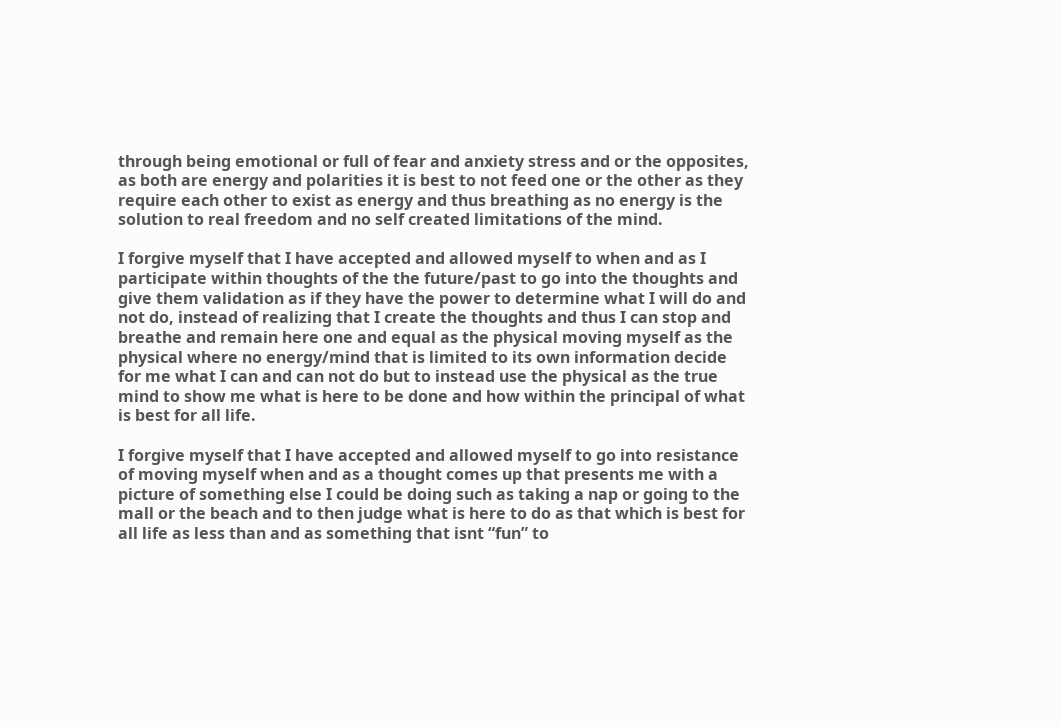through being emotional or full of fear and anxiety stress and or the opposites, as both are energy and polarities it is best to not feed one or the other as they require each other to exist as energy and thus breathing as no energy is the solution to real freedom and no self created limitations of the mind.

I forgive myself that I have accepted and allowed myself to when and as I participate within thoughts of the the future/past to go into the thoughts and give them validation as if they have the power to determine what I will do and not do, instead of realizing that I create the thoughts and thus I can stop and breathe and remain here one and equal as the physical moving myself as the physical where no energy/mind that is limited to its own information decide for me what I can and can not do but to instead use the physical as the true mind to show me what is here to be done and how within the principal of what is best for all life.

I forgive myself that I have accepted and allowed myself to go into resistance of moving myself when and as a thought comes up that presents me with a picture of something else I could be doing such as taking a nap or going to the mall or the beach and to then judge what is here to do as that which is best for all life as less than and as something that isnt “fun” to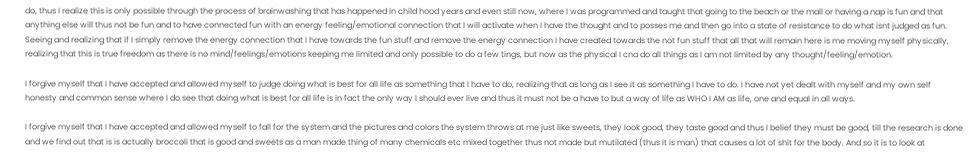do, thus I realize this is only possible through the process of brainwashing that has happened in child hood years and even still now, where I was programmed and taught that going to the beach or the mall or having a nap is fun and that anything else will thus not be fun and to have connected fun with an energy feeling/emotional connection that I will activate when I have the thought and to posses me and then go into a state of resistance to do what isnt judged as fun. Seeing and realizing that if I simply remove the energy connection that I have towards the fun stuff and remove the energy connection I have created towards the not fun stuff that all that will remain here is me moving myself physically, realizing that this is true freedom as there is no mind/feelings/emotions keeping me limited and only possible to do a few tings, but now as the physical I cna do all things as I am not limited by any thought/feeling/emotion.

I forgive myself that I have accepted and allowed myself to judge doing what is best for all life as something that I have to do, realizing that as long as I see it as something I have to do. I have not yet dealt with myself and my own self honesty and common sense where I do see that doing what is best for all life is in fact the only way I should ever live and thus it must not be a have to but a way of life as WHO I AM as life, one and equal in all ways.

I forgive myself that I have accepted and allowed myself to fall for the system and the pictures and colors the system throws at me just like sweets, they look good, they taste good and thus I belief they must be good, till the research is done and we find out that is is actually broccoli that is good and sweets as a man made thing of many chemicals etc mixed together thus not made but mutilated (thus it is man) that causes a lot of shit for the body. And so it is to look at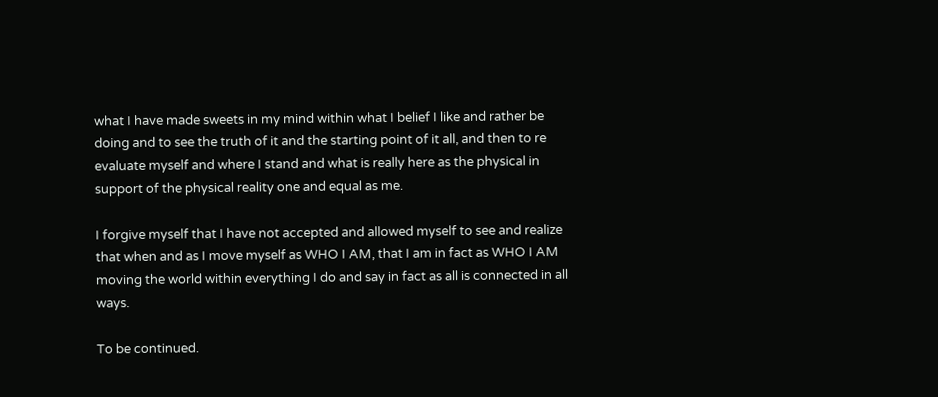what I have made sweets in my mind within what I belief I like and rather be doing and to see the truth of it and the starting point of it all, and then to re evaluate myself and where I stand and what is really here as the physical in support of the physical reality one and equal as me.

I forgive myself that I have not accepted and allowed myself to see and realize that when and as I move myself as WHO I AM, that I am in fact as WHO I AM moving the world within everything I do and say in fact as all is connected in all ways.

To be continued.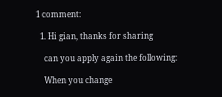1 comment:

  1. Hi gian, thanks for sharing

    can you apply again the following:

    When you change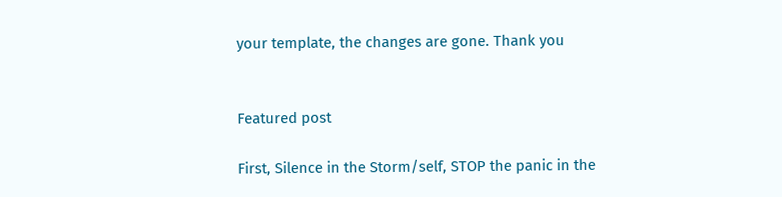your template, the changes are gone. Thank you


Featured post

First, Silence in the Storm/self, STOP the panic in the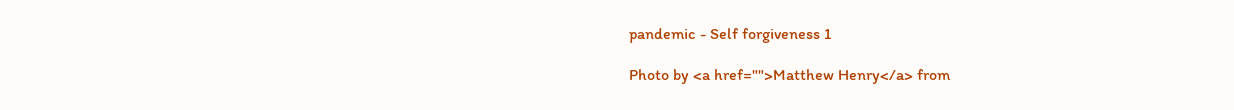pandemic - Self forgiveness 1

Photo by <a href="">Matthew Henry</a> from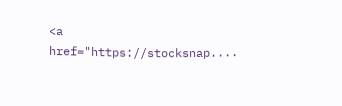<a href="https://stocksnap....